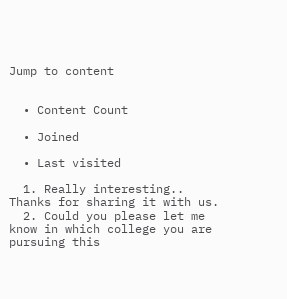Jump to content


  • Content Count

  • Joined

  • Last visited

  1. Really interesting.. Thanks for sharing it with us.
  2. Could you please let me know in which college you are pursuing this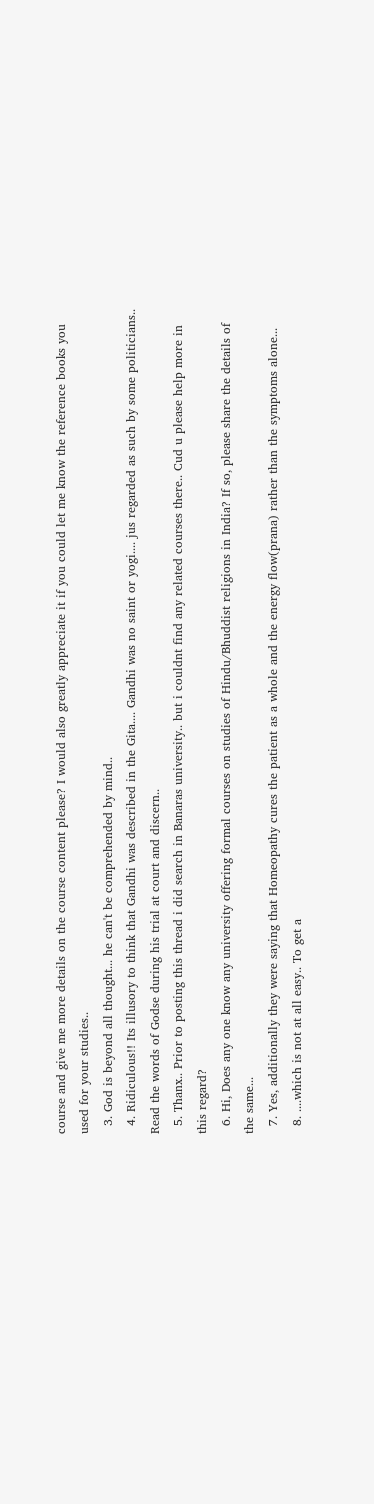course and give me more details on the course content please? I would also greatly appreciate it if you could let me know the reference books you used for your studies..
  3. God is beyond all thought... he can't be comprehended by mind..
  4. Ridiculous!! Its illusory to think that Gandhi was described in the Gita.... Gandhi was no saint or yogi.... jus regarded as such by some politicians.. Read the words of Godse during his trial at court and discern..
  5. Thanx.. Prior to posting this thread i did search in Banaras university.. but i couldnt find any related courses there.. Cud u please help more in this regard?
  6. Hi, Does any one know any university offering formal courses on studies of Hindu/Bhuddist religions in India? If so, please share the details of the same...
  7. Yes, additionally they were saying that Homeopathy cures the patient as a whole and the energy flow(prana) rather than the symptoms alone...
  8. ....which is not at all easy.. To get a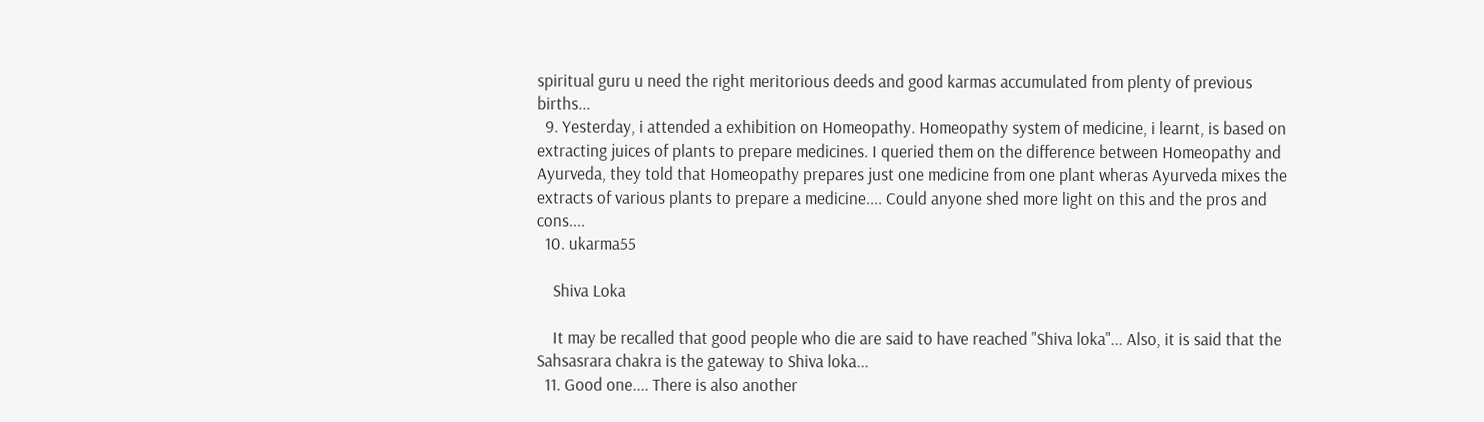spiritual guru u need the right meritorious deeds and good karmas accumulated from plenty of previous births...
  9. Yesterday, i attended a exhibition on Homeopathy. Homeopathy system of medicine, i learnt, is based on extracting juices of plants to prepare medicines. I queried them on the difference between Homeopathy and Ayurveda, they told that Homeopathy prepares just one medicine from one plant wheras Ayurveda mixes the extracts of various plants to prepare a medicine.... Could anyone shed more light on this and the pros and cons....
  10. ukarma55

    Shiva Loka

    It may be recalled that good people who die are said to have reached "Shiva loka"... Also, it is said that the Sahsasrara chakra is the gateway to Shiva loka...
  11. Good one.... There is also another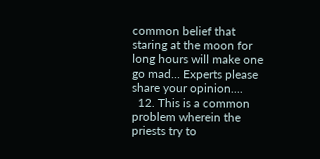common belief that staring at the moon for long hours will make one go mad... Experts please share your opinion....
  12. This is a common problem wherein the priests try to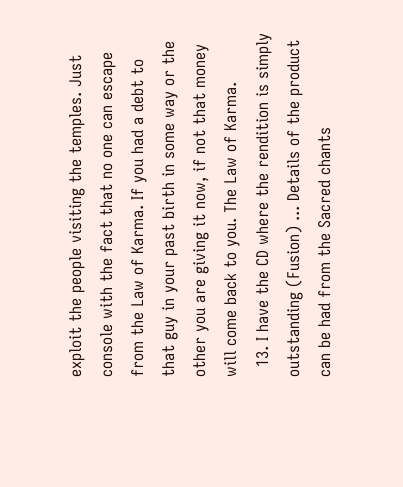exploit the people visiting the temples. Just console with the fact that no one can escape from the Law of Karma. If you had a debt to that guy in your past birth in some way or the other you are giving it now, if not that money will come back to you. The Law of Karma.
  13. I have the CD where the rendition is simply outstanding (Fusion) ... Details of the product can be had from the Sacred chants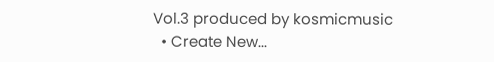Vol.3 produced by kosmicmusic
  • Create New...